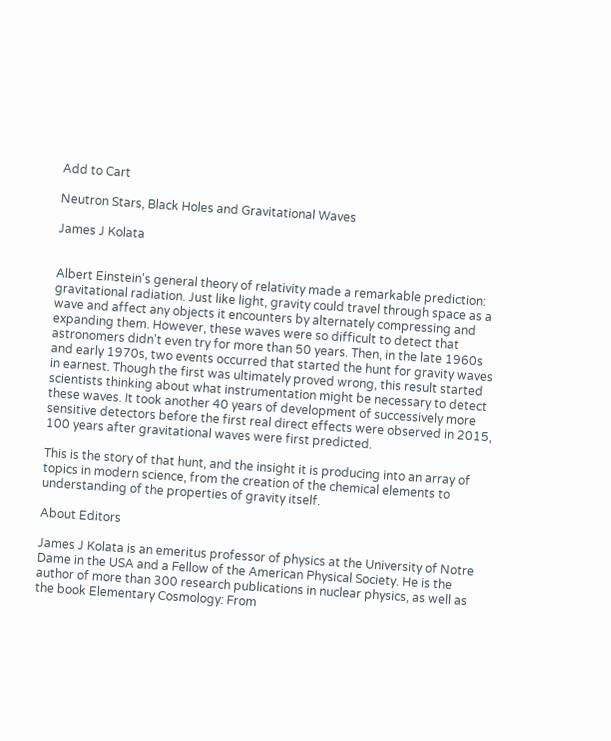Add to Cart

Neutron Stars, Black Holes and Gravitational Waves

James J Kolata


Albert Einstein's general theory of relativity made a remarkable prediction: gravitational radiation. Just like light, gravity could travel through space as a wave and affect any objects it encounters by alternately compressing and expanding them. However, these waves were so difficult to detect that astronomers didn't even try for more than 50 years. Then, in the late 1960s and early 1970s, two events occurred that started the hunt for gravity waves in earnest. Though the first was ultimately proved wrong, this result started scientists thinking about what instrumentation might be necessary to detect these waves. It took another 40 years of development of successively more sensitive detectors before the first real direct effects were observed in 2015, 100 years after gravitational waves were first predicted.

This is the story of that hunt, and the insight it is producing into an array of topics in modern science, from the creation of the chemical elements to understanding of the properties of gravity itself.

About Editors

James J Kolata is an emeritus professor of physics at the University of Notre Dame in the USA and a Fellow of the American Physical Society. He is the author of more than 300 research publications in nuclear physics, as well as the book Elementary Cosmology: From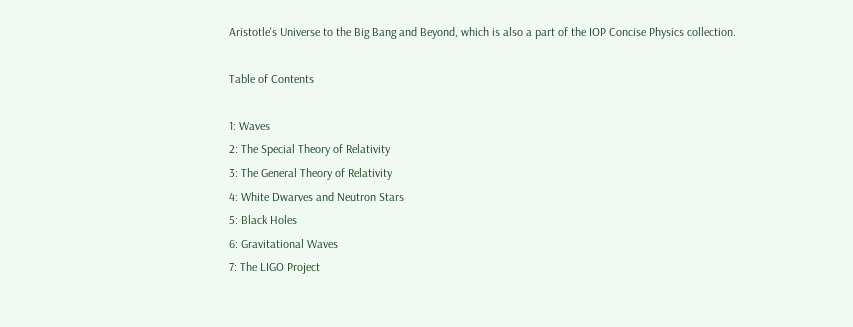Aristotle's Universe to the Big Bang and Beyond, which is also a part of the IOP Concise Physics collection.

Table of Contents

1: Waves
2: The Special Theory of Relativity
3: The General Theory of Relativity
4: White Dwarves and Neutron Stars
5: Black Holes
6: Gravitational Waves
7: The LIGO Project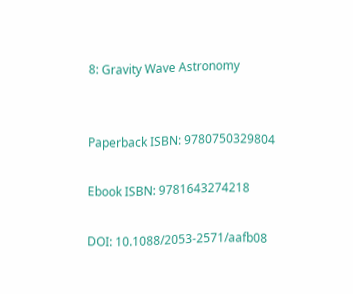8: Gravity Wave Astronomy


Paperback ISBN: 9780750329804

Ebook ISBN: 9781643274218

DOI: 10.1088/2053-2571/aafb08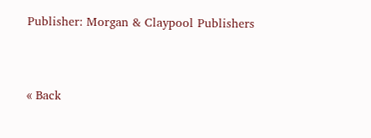Publisher: Morgan & Claypool Publishers


« Back